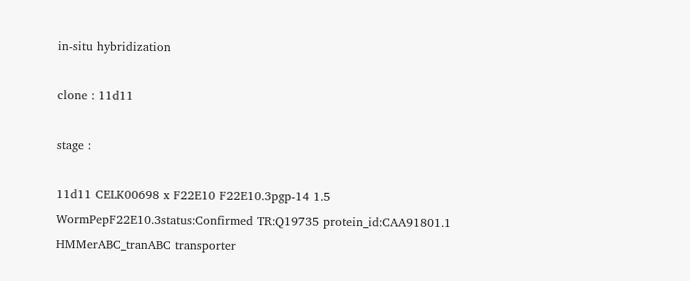in-situ hybridization

clone : 11d11

stage :

11d11 CELK00698 x F22E10 F22E10.3pgp-14 1.5
WormPepF22E10.3status:Confirmed TR:Q19735 protein_id:CAA91801.1
HMMerABC_tranABC transporter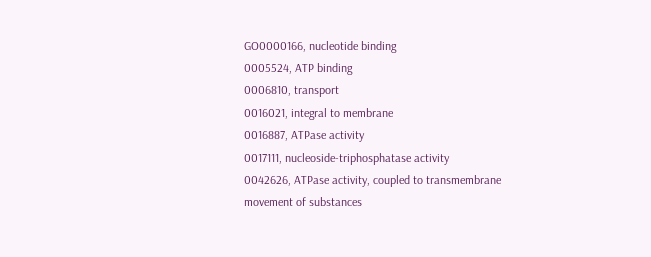GO0000166, nucleotide binding
0005524, ATP binding
0006810, transport
0016021, integral to membrane
0016887, ATPase activity
0017111, nucleoside-triphosphatase activity
0042626, ATPase activity, coupled to transmembrane movement of substances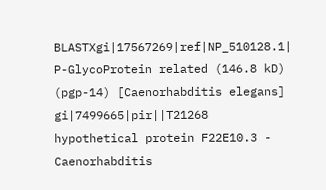BLASTXgi|17567269|ref|NP_510128.1| P-GlycoProtein related (146.8 kD) (pgp-14) [Caenorhabditis elegans] gi|7499665|pir||T21268 hypothetical protein F22E10.3 - Caenorhabditis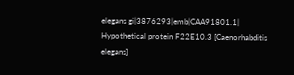elegans gi|3876293|emb|CAA91801.1| Hypothetical protein F22E10.3 [Caenorhabditis elegans]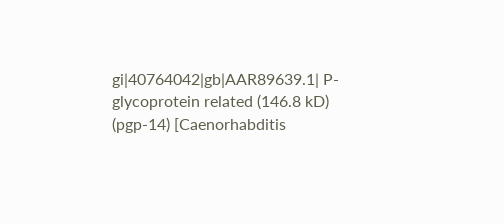gi|40764042|gb|AAR89639.1| P-glycoprotein related (146.8 kD) (pgp-14) [Caenorhabditis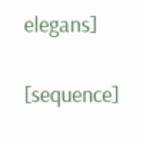elegans]

[sequence]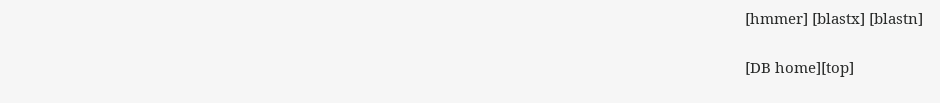[hmmer] [blastx] [blastn]

[DB home][top]